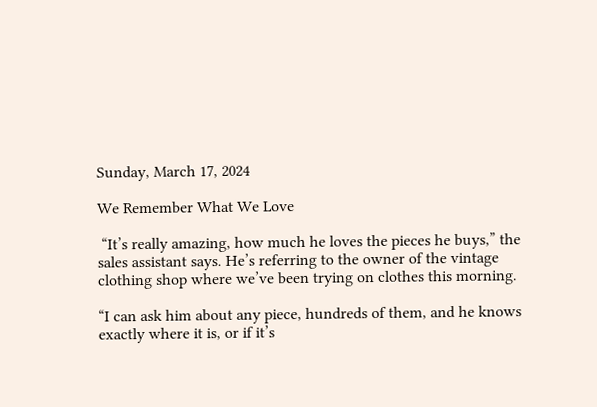Sunday, March 17, 2024

We Remember What We Love

 “It’s really amazing, how much he loves the pieces he buys,” the sales assistant says. He’s referring to the owner of the vintage clothing shop where we’ve been trying on clothes this morning.

“I can ask him about any piece, hundreds of them, and he knows exactly where it is, or if it’s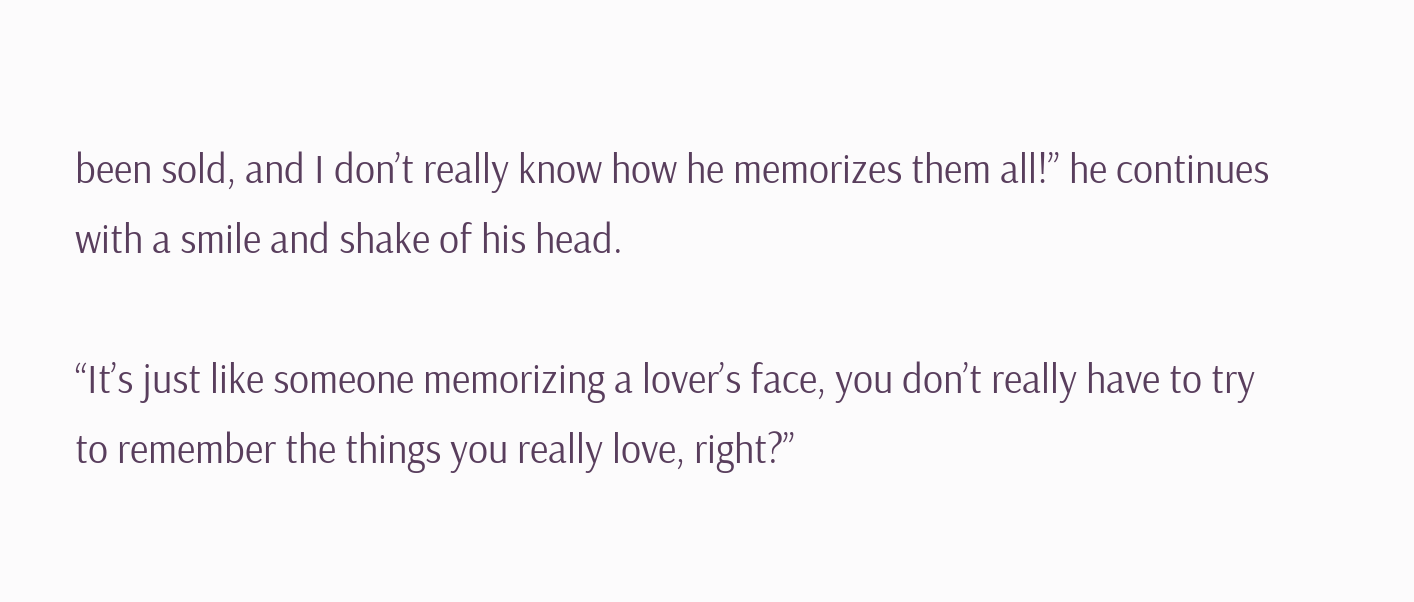been sold, and I don’t really know how he memorizes them all!” he continues with a smile and shake of his head.

“It’s just like someone memorizing a lover’s face, you don’t really have to try to remember the things you really love, right?”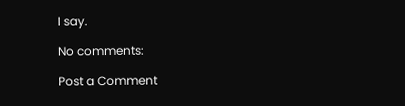I say.

No comments:

Post a Comment